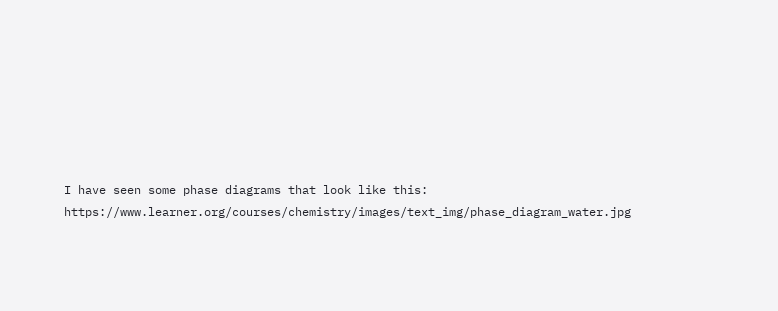I have seen some phase diagrams that look like this: https://www.learner.org/courses/chemistry/images/text_img/phase_diagram_water.jpg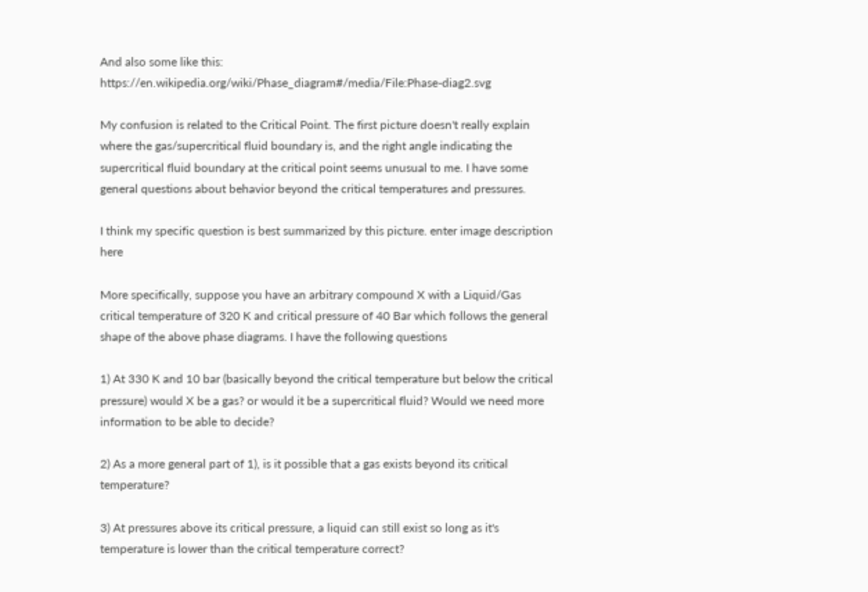And also some like this: https://en.wikipedia.org/wiki/Phase_diagram#/media/File:Phase-diag2.svg

My confusion is related to the Critical Point. The first picture doesn't really explain where the gas/supercritical fluid boundary is, and the right angle indicating the supercritical fluid boundary at the critical point seems unusual to me. I have some general questions about behavior beyond the critical temperatures and pressures.

I think my specific question is best summarized by this picture. enter image description here

More specifically, suppose you have an arbitrary compound X with a Liquid/Gas critical temperature of 320 K and critical pressure of 40 Bar which follows the general shape of the above phase diagrams. I have the following questions

1) At 330 K and 10 bar (basically beyond the critical temperature but below the critical pressure) would X be a gas? or would it be a supercritical fluid? Would we need more information to be able to decide?

2) As a more general part of 1), is it possible that a gas exists beyond its critical temperature?

3) At pressures above its critical pressure, a liquid can still exist so long as it's temperature is lower than the critical temperature correct?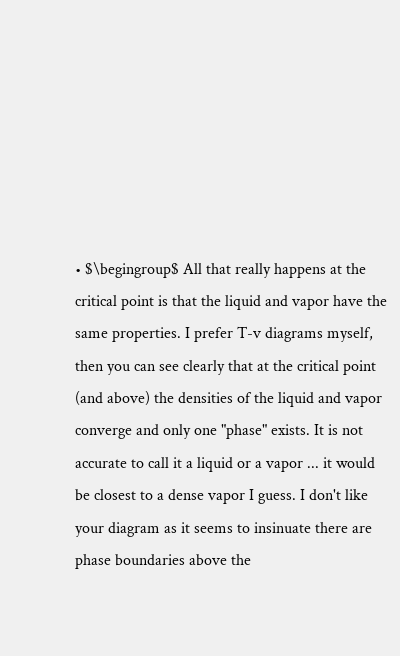• $\begingroup$ All that really happens at the critical point is that the liquid and vapor have the same properties. I prefer T-v diagrams myself, then you can see clearly that at the critical point (and above) the densities of the liquid and vapor converge and only one "phase" exists. It is not accurate to call it a liquid or a vapor ... it would be closest to a dense vapor I guess. I don't like your diagram as it seems to insinuate there are phase boundaries above the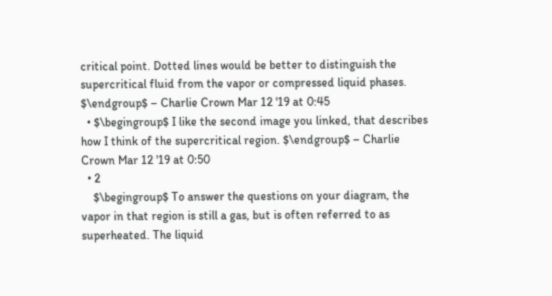critical point. Dotted lines would be better to distinguish the supercritical fluid from the vapor or compressed liquid phases. $\endgroup$ – Charlie Crown Mar 12 '19 at 0:45
  • $\begingroup$ I like the second image you linked, that describes how I think of the supercritical region. $\endgroup$ – Charlie Crown Mar 12 '19 at 0:50
  • 2
    $\begingroup$ To answer the questions on your diagram, the vapor in that region is still a gas, but is often referred to as superheated. The liquid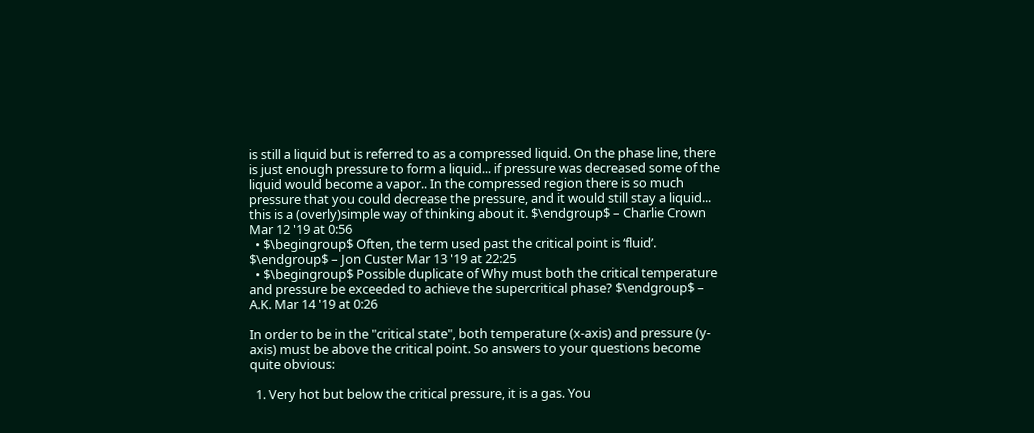is still a liquid but is referred to as a compressed liquid. On the phase line, there is just enough pressure to form a liquid... if pressure was decreased some of the liquid would become a vapor.. In the compressed region there is so much pressure that you could decrease the pressure, and it would still stay a liquid... this is a (overly)simple way of thinking about it. $\endgroup$ – Charlie Crown Mar 12 '19 at 0:56
  • $\begingroup$ Often, the term used past the critical point is ‘fluid’. $\endgroup$ – Jon Custer Mar 13 '19 at 22:25
  • $\begingroup$ Possible duplicate of Why must both the critical temperature and pressure be exceeded to achieve the supercritical phase? $\endgroup$ – A.K. Mar 14 '19 at 0:26

In order to be in the "critical state", both temperature (x-axis) and pressure (y-axis) must be above the critical point. So answers to your questions become quite obvious:

  1. Very hot but below the critical pressure, it is a gas. You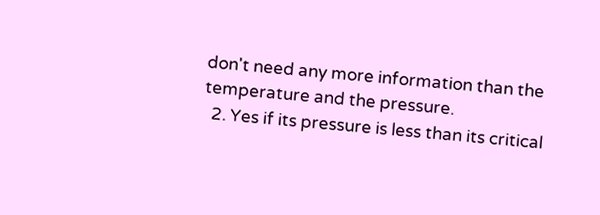don't need any more information than the temperature and the pressure.
  2. Yes if its pressure is less than its critical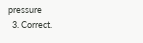pressure
  3. Correct.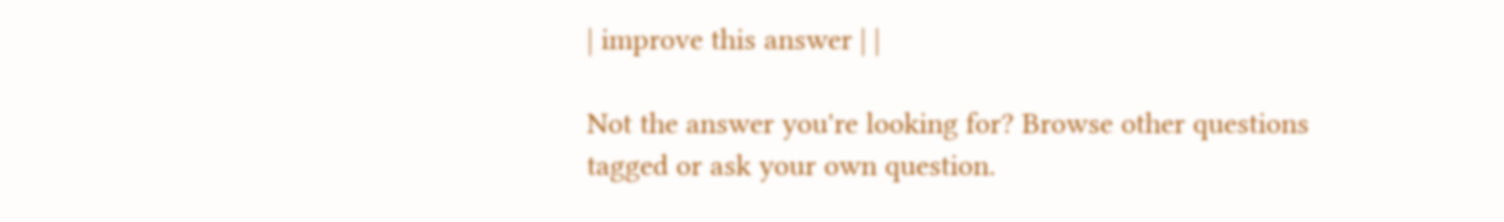| improve this answer | |

Not the answer you're looking for? Browse other questions tagged or ask your own question.